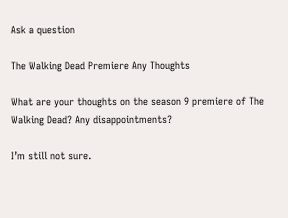Ask a question

The Walking Dead Premiere Any Thoughts

What are your thoughts on the season 9 premiere of The Walking Dead? Any disappointments?

I’m still not sure.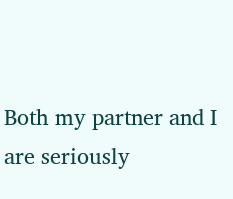Both my partner and I are seriously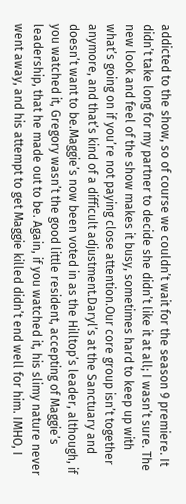addicted to the show, so of course we couldn’t wait for the season 9 premiere. It didn’t take long for my partner to decide she didn’t like it at all; I wasn’t sure. The new look and feel of the show makes it busy, sometimes hard to keep up with what’s going on if you’re not paying close attention.Our core group isn’t together anymore, and that’s kind of a difficult adjustment.Daryl’s at the Sanctuary and doesn’t want to be.Maggie’s now been voted in as the Hilltop’s leader, although, if you watched it, Gregory wasn’t the good little resident, accepting of Maggie’s leadership, that he made out to be. Again, if you watched it, his slimy nature never went away, and his attempt to get Maggie killed didn’t end well for him. IMHO, I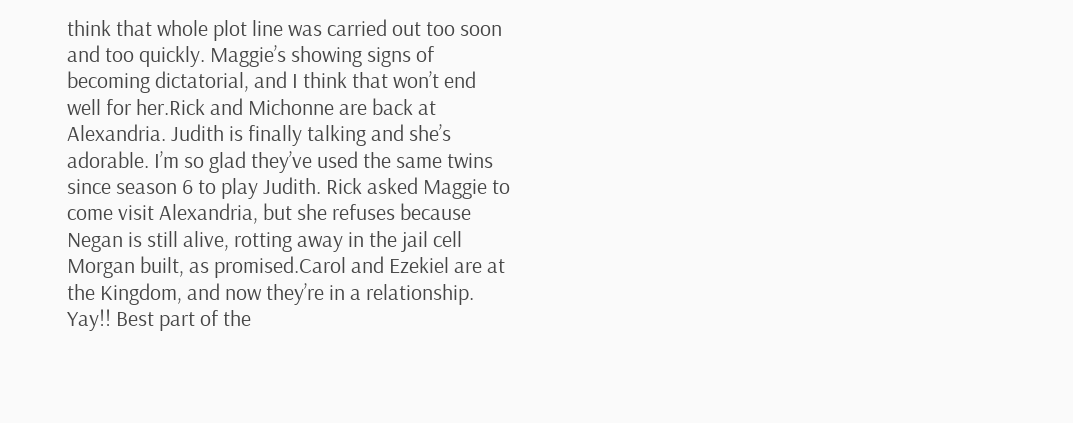think that whole plot line was carried out too soon and too quickly. Maggie’s showing signs of becoming dictatorial, and I think that won’t end well for her.Rick and Michonne are back at Alexandria. Judith is finally talking and she’s adorable. I’m so glad they’ve used the same twins since season 6 to play Judith. Rick asked Maggie to come visit Alexandria, but she refuses because Negan is still alive, rotting away in the jail cell Morgan built, as promised.Carol and Ezekiel are at the Kingdom, and now they’re in a relationship. Yay!! Best part of the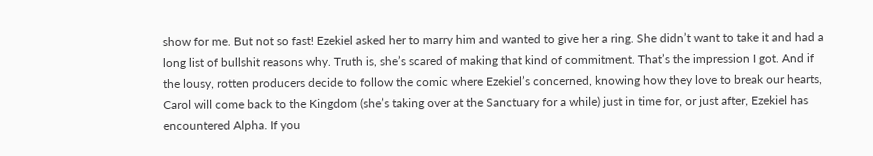show for me. But not so fast! Ezekiel asked her to marry him and wanted to give her a ring. She didn’t want to take it and had a long list of bullshit reasons why. Truth is, she’s scared of making that kind of commitment. That’s the impression I got. And if the lousy, rotten producers decide to follow the comic where Ezekiel’s concerned, knowing how they love to break our hearts, Carol will come back to the Kingdom (she’s taking over at the Sanctuary for a while) just in time for, or just after, Ezekiel has encountered Alpha. If you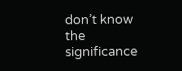don’t know the significance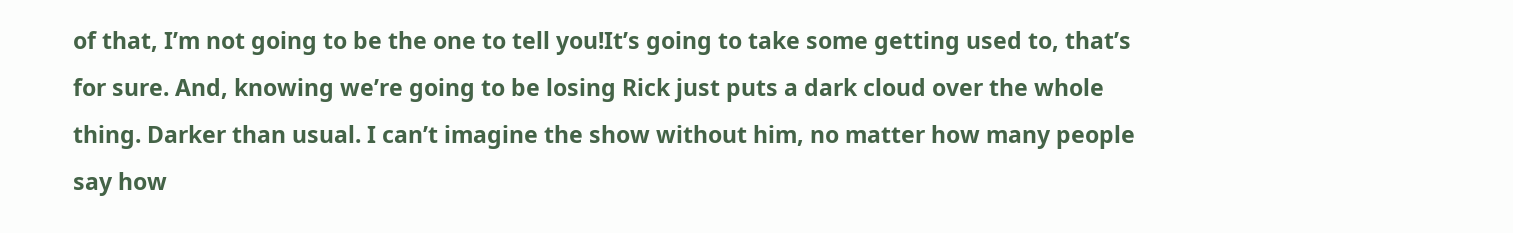of that, I’m not going to be the one to tell you!It’s going to take some getting used to, that’s for sure. And, knowing we’re going to be losing Rick just puts a dark cloud over the whole thing. Darker than usual. I can’t imagine the show without him, no matter how many people say how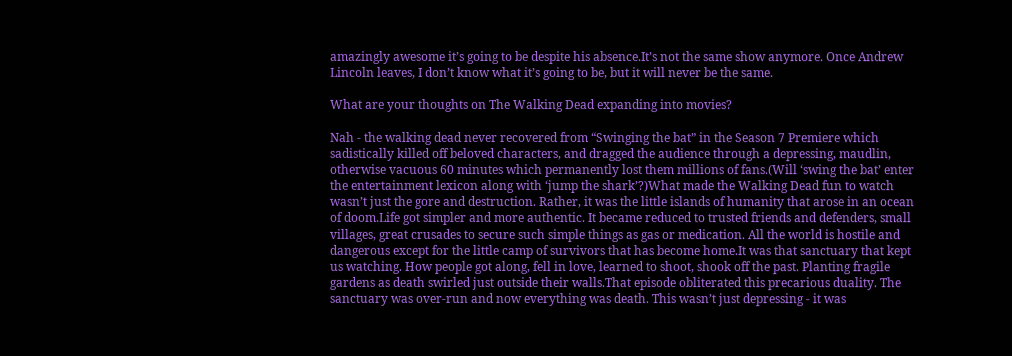amazingly awesome it’s going to be despite his absence.It’s not the same show anymore. Once Andrew Lincoln leaves, I don’t know what it’s going to be, but it will never be the same.

What are your thoughts on The Walking Dead expanding into movies?

Nah - the walking dead never recovered from “Swinging the bat” in the Season 7 Premiere which sadistically killed off beloved characters, and dragged the audience through a depressing, maudlin, otherwise vacuous 60 minutes which permanently lost them millions of fans.(Will ‘swing the bat’ enter the entertainment lexicon along with ‘jump the shark’?)What made the Walking Dead fun to watch wasn’t just the gore and destruction. Rather, it was the little islands of humanity that arose in an ocean of doom.Life got simpler and more authentic. It became reduced to trusted friends and defenders, small villages, great crusades to secure such simple things as gas or medication. All the world is hostile and dangerous except for the little camp of survivors that has become home.It was that sanctuary that kept us watching. How people got along, fell in love, learned to shoot, shook off the past. Planting fragile gardens as death swirled just outside their walls.That episode obliterated this precarious duality. The sanctuary was over-run and now everything was death. This wasn’t just depressing - it was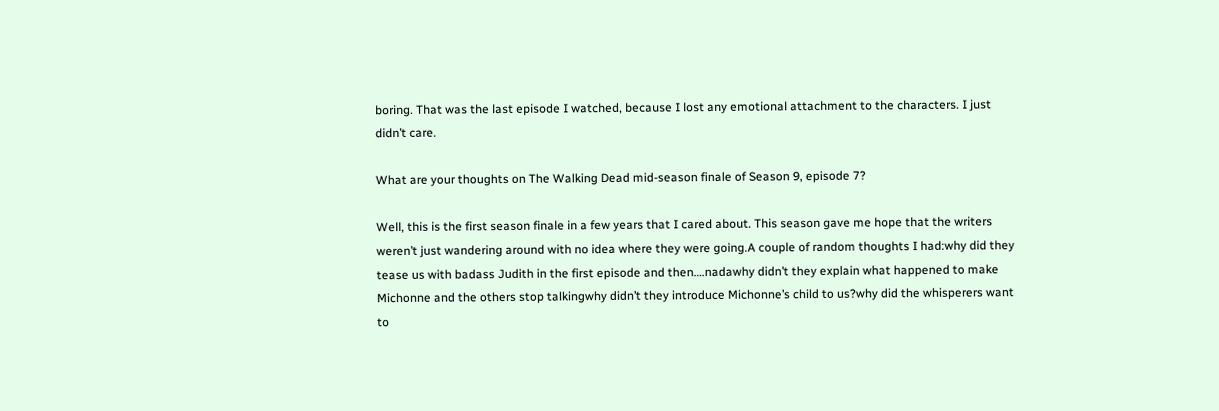boring. That was the last episode I watched, because I lost any emotional attachment to the characters. I just didn’t care.

What are your thoughts on The Walking Dead mid-season finale of Season 9, episode 7?

Well, this is the first season finale in a few years that I cared about. This season gave me hope that the writers weren’t just wandering around with no idea where they were going.A couple of random thoughts I had:why did they tease us with badass Judith in the first episode and then….nadawhy didn’t they explain what happened to make Michonne and the others stop talkingwhy didn’t they introduce Michonne’s child to us?why did the whisperers want to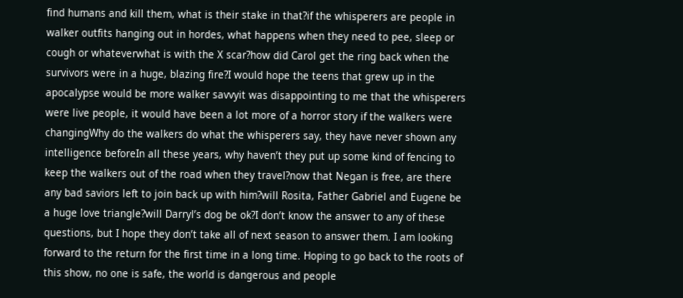find humans and kill them, what is their stake in that?if the whisperers are people in walker outfits hanging out in hordes, what happens when they need to pee, sleep or cough or whateverwhat is with the X scar?how did Carol get the ring back when the survivors were in a huge, blazing fire?I would hope the teens that grew up in the apocalypse would be more walker savvyit was disappointing to me that the whisperers were live people, it would have been a lot more of a horror story if the walkers were changingWhy do the walkers do what the whisperers say, they have never shown any intelligence beforeIn all these years, why haven’t they put up some kind of fencing to keep the walkers out of the road when they travel?now that Negan is free, are there any bad saviors left to join back up with him?will Rosita, Father Gabriel and Eugene be a huge love triangle?will Darryl’s dog be ok?I don’t know the answer to any of these questions, but I hope they don’t take all of next season to answer them. I am looking forward to the return for the first time in a long time. Hoping to go back to the roots of this show, no one is safe, the world is dangerous and people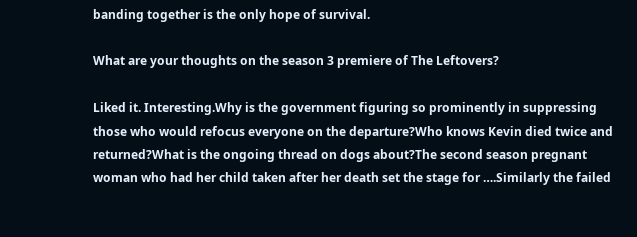banding together is the only hope of survival.

What are your thoughts on the season 3 premiere of The Leftovers?

Liked it. Interesting.Why is the government figuring so prominently in suppressing those who would refocus everyone on the departure?Who knows Kevin died twice and returned?What is the ongoing thread on dogs about?The second season pregnant woman who had her child taken after her death set the stage for ….Similarly the failed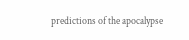predictions of the apocalypse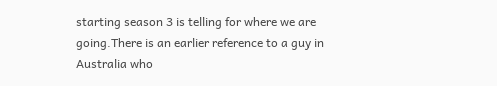starting season 3 is telling for where we are going.There is an earlier reference to a guy in Australia who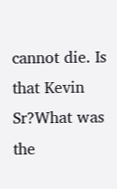cannot die. Is that Kevin Sr?What was the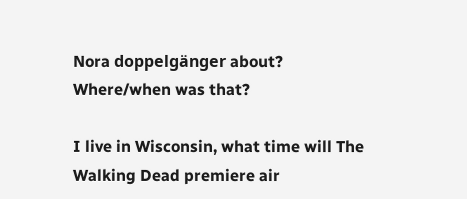Nora doppelgänger about? Where/when was that?

I live in Wisconsin, what time will The Walking Dead premiere air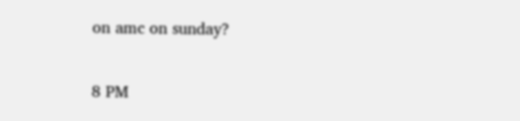on amc on sunday?

8 PM